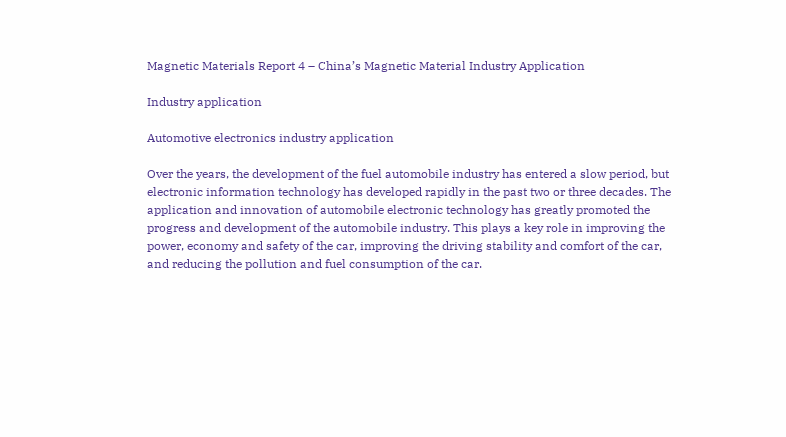Magnetic Materials Report 4 – China’s Magnetic Material Industry Application

Industry application

Automotive electronics industry application

Over the years, the development of the fuel automobile industry has entered a slow period, but electronic information technology has developed rapidly in the past two or three decades. The application and innovation of automobile electronic technology has greatly promoted the progress and development of the automobile industry. This plays a key role in improving the power, economy and safety of the car, improving the driving stability and comfort of the car, and reducing the pollution and fuel consumption of the car.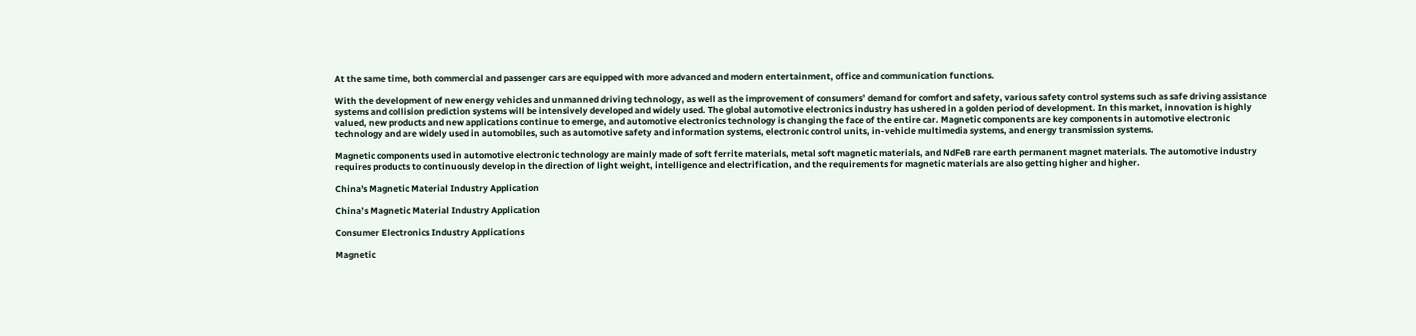At the same time, both commercial and passenger cars are equipped with more advanced and modern entertainment, office and communication functions.

With the development of new energy vehicles and unmanned driving technology, as well as the improvement of consumers’ demand for comfort and safety, various safety control systems such as safe driving assistance systems and collision prediction systems will be intensively developed and widely used. The global automotive electronics industry has ushered in a golden period of development. In this market, innovation is highly valued, new products and new applications continue to emerge, and automotive electronics technology is changing the face of the entire car. Magnetic components are key components in automotive electronic technology and are widely used in automobiles, such as automotive safety and information systems, electronic control units, in-vehicle multimedia systems, and energy transmission systems.

Magnetic components used in automotive electronic technology are mainly made of soft ferrite materials, metal soft magnetic materials, and NdFeB rare earth permanent magnet materials. The automotive industry requires products to continuously develop in the direction of light weight, intelligence and electrification, and the requirements for magnetic materials are also getting higher and higher.

China's Magnetic Material Industry Application

China’s Magnetic Material Industry Application

Consumer Electronics Industry Applications

Magnetic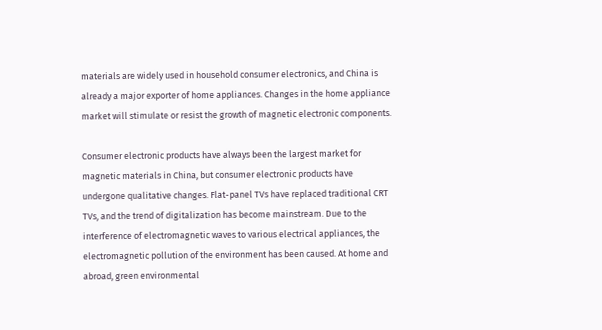materials are widely used in household consumer electronics, and China is already a major exporter of home appliances. Changes in the home appliance market will stimulate or resist the growth of magnetic electronic components.

Consumer electronic products have always been the largest market for magnetic materials in China, but consumer electronic products have undergone qualitative changes. Flat-panel TVs have replaced traditional CRT TVs, and the trend of digitalization has become mainstream. Due to the interference of electromagnetic waves to various electrical appliances, the electromagnetic pollution of the environment has been caused. At home and abroad, green environmental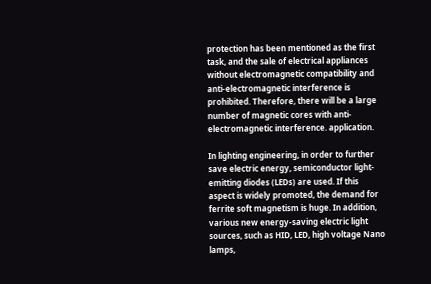protection has been mentioned as the first task, and the sale of electrical appliances without electromagnetic compatibility and anti-electromagnetic interference is prohibited. Therefore, there will be a large number of magnetic cores with anti-electromagnetic interference. application.

In lighting engineering, in order to further save electric energy, semiconductor light-emitting diodes (LEDs) are used. If this aspect is widely promoted, the demand for ferrite soft magnetism is huge. In addition, various new energy-saving electric light sources, such as HID, LED, high voltage Nano lamps,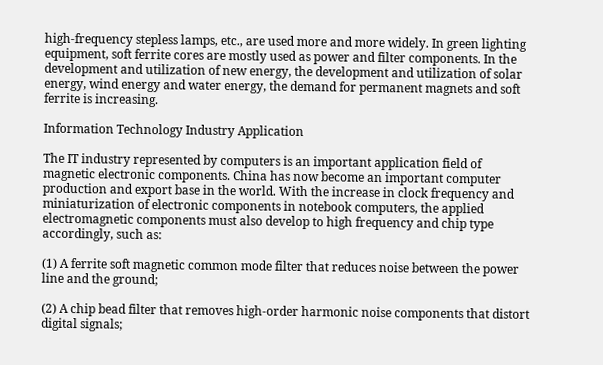high-frequency stepless lamps, etc., are used more and more widely. In green lighting equipment, soft ferrite cores are mostly used as power and filter components. In the development and utilization of new energy, the development and utilization of solar energy, wind energy and water energy, the demand for permanent magnets and soft ferrite is increasing.

Information Technology Industry Application

The IT industry represented by computers is an important application field of magnetic electronic components. China has now become an important computer production and export base in the world. With the increase in clock frequency and miniaturization of electronic components in notebook computers, the applied electromagnetic components must also develop to high frequency and chip type accordingly, such as:

(1) A ferrite soft magnetic common mode filter that reduces noise between the power line and the ground;

(2) A chip bead filter that removes high-order harmonic noise components that distort digital signals;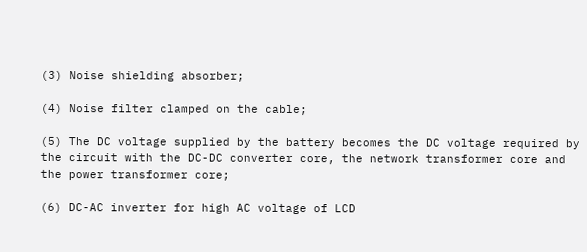(3) Noise shielding absorber;

(4) Noise filter clamped on the cable;

(5) The DC voltage supplied by the battery becomes the DC voltage required by the circuit with the DC-DC converter core, the network transformer core and the power transformer core;

(6) DC-AC inverter for high AC voltage of LCD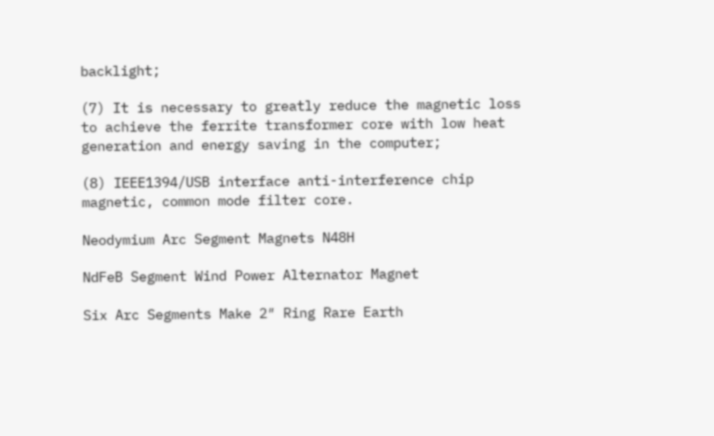backlight;

(7) It is necessary to greatly reduce the magnetic loss to achieve the ferrite transformer core with low heat generation and energy saving in the computer;

(8) IEEE1394/USB interface anti-interference chip magnetic, common mode filter core.

Neodymium Arc Segment Magnets N48H

NdFeB Segment Wind Power Alternator Magnet

Six Arc Segments Make 2″ Ring Rare Earth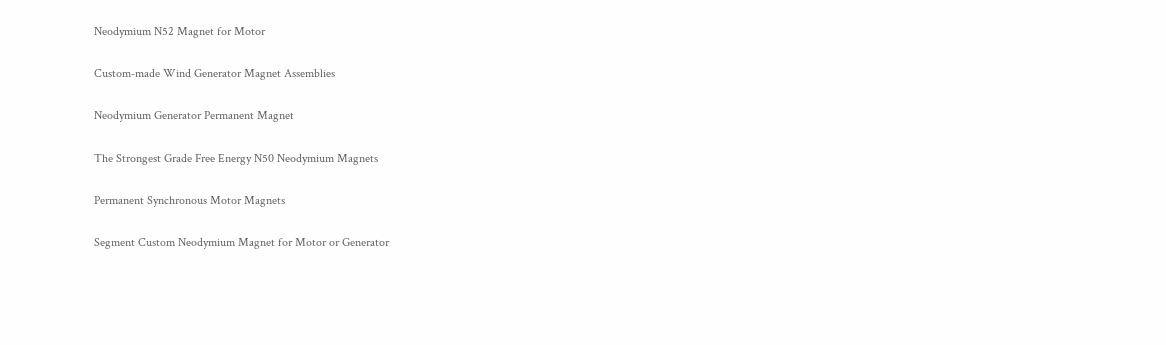Neodymium N52 Magnet for Motor

Custom-made Wind Generator Magnet Assemblies

Neodymium Generator Permanent Magnet

The Strongest Grade Free Energy N50 Neodymium Magnets

Permanent Synchronous Motor Magnets

Segment Custom Neodymium Magnet for Motor or Generator